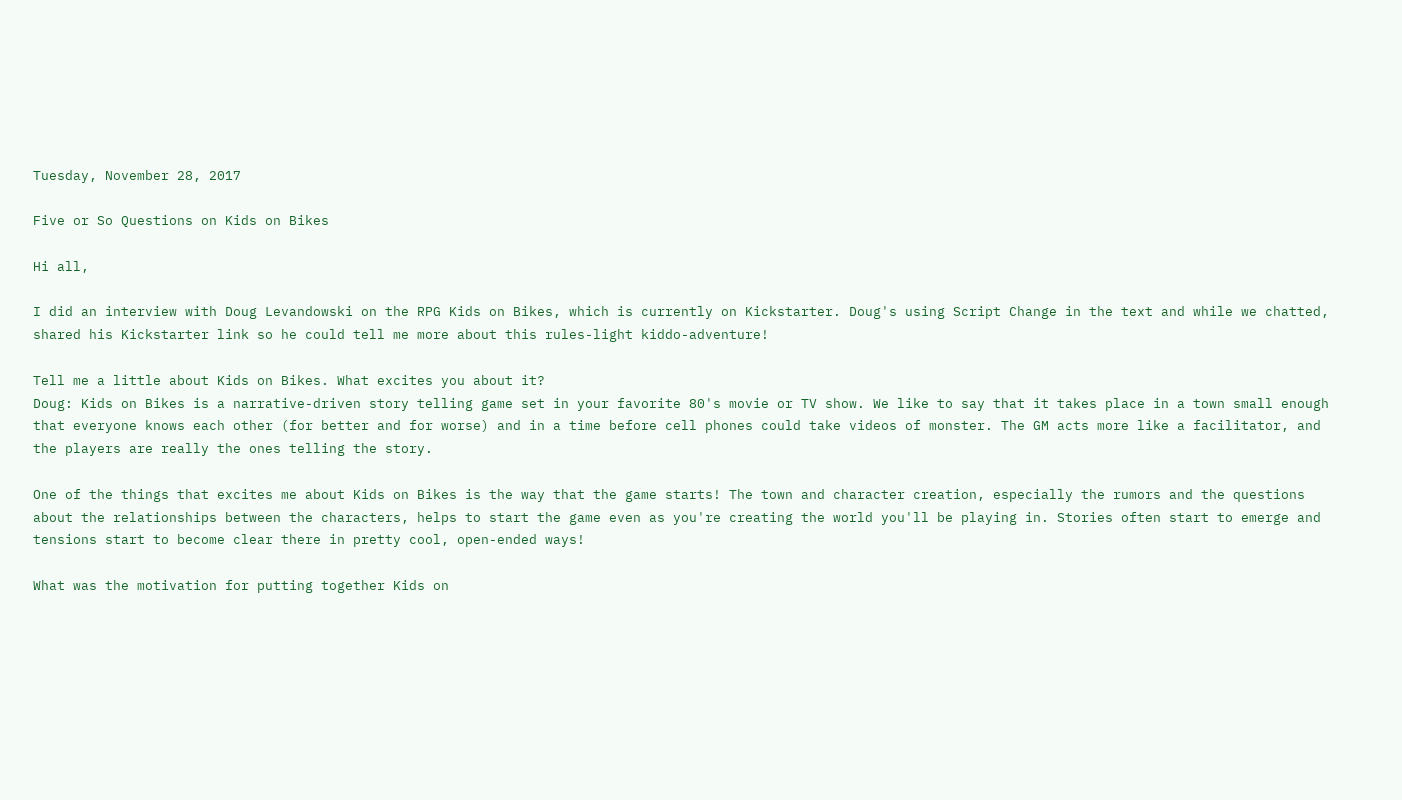Tuesday, November 28, 2017

Five or So Questions on Kids on Bikes

Hi all,

I did an interview with Doug Levandowski on the RPG Kids on Bikes, which is currently on Kickstarter. Doug's using Script Change in the text and while we chatted, shared his Kickstarter link so he could tell me more about this rules-light kiddo-adventure!

Tell me a little about Kids on Bikes. What excites you about it?
Doug: Kids on Bikes is a narrative-driven story telling game set in your favorite 80's movie or TV show. We like to say that it takes place in a town small enough that everyone knows each other (for better and for worse) and in a time before cell phones could take videos of monster. The GM acts more like a facilitator, and the players are really the ones telling the story.

One of the things that excites me about Kids on Bikes is the way that the game starts! The town and character creation, especially the rumors and the questions about the relationships between the characters, helps to start the game even as you're creating the world you'll be playing in. Stories often start to emerge and tensions start to become clear there in pretty cool, open-ended ways!

What was the motivation for putting together Kids on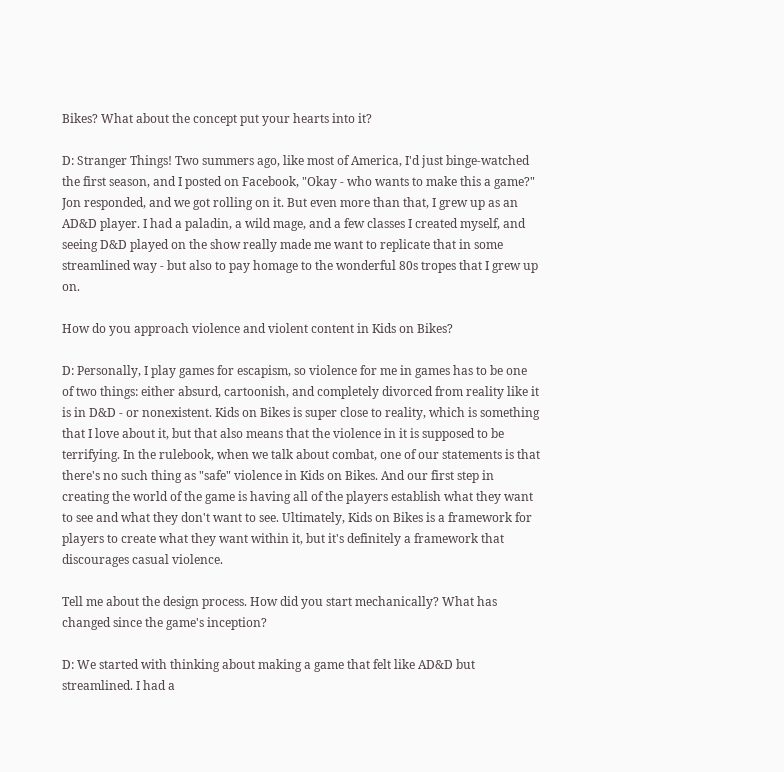Bikes? What about the concept put your hearts into it?

D: Stranger Things! Two summers ago, like most of America, I'd just binge-watched the first season, and I posted on Facebook, "Okay - who wants to make this a game?" Jon responded, and we got rolling on it. But even more than that, I grew up as an AD&D player. I had a paladin, a wild mage, and a few classes I created myself, and seeing D&D played on the show really made me want to replicate that in some streamlined way - but also to pay homage to the wonderful 80s tropes that I grew up on.

How do you approach violence and violent content in Kids on Bikes?

D: Personally, I play games for escapism, so violence for me in games has to be one of two things: either absurd, cartoonish, and completely divorced from reality like it is in D&D - or nonexistent. Kids on Bikes is super close to reality, which is something that I love about it, but that also means that the violence in it is supposed to be terrifying. In the rulebook, when we talk about combat, one of our statements is that there's no such thing as "safe" violence in Kids on Bikes. And our first step in creating the world of the game is having all of the players establish what they want to see and what they don't want to see. Ultimately, Kids on Bikes is a framework for players to create what they want within it, but it's definitely a framework that discourages casual violence.

Tell me about the design process. How did you start mechanically? What has changed since the game's inception?

D: We started with thinking about making a game that felt like AD&D but streamlined. I had a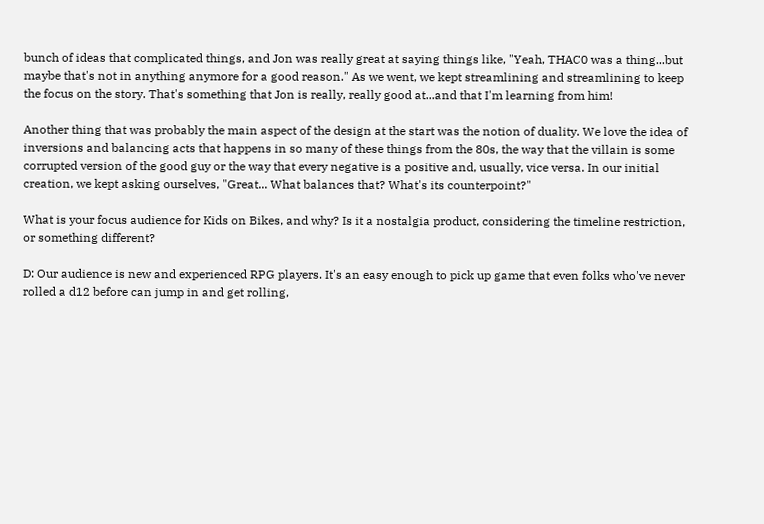bunch of ideas that complicated things, and Jon was really great at saying things like, "Yeah, THAC0 was a thing...but maybe that's not in anything anymore for a good reason." As we went, we kept streamlining and streamlining to keep the focus on the story. That's something that Jon is really, really good at...and that I'm learning from him!

Another thing that was probably the main aspect of the design at the start was the notion of duality. We love the idea of inversions and balancing acts that happens in so many of these things from the 80s, the way that the villain is some corrupted version of the good guy or the way that every negative is a positive and, usually, vice versa. In our initial creation, we kept asking ourselves, "Great... What balances that? What's its counterpoint?"

What is your focus audience for Kids on Bikes, and why? Is it a nostalgia product, considering the timeline restriction, or something different?

D: Our audience is new and experienced RPG players. It's an easy enough to pick up game that even folks who've never rolled a d12 before can jump in and get rolling,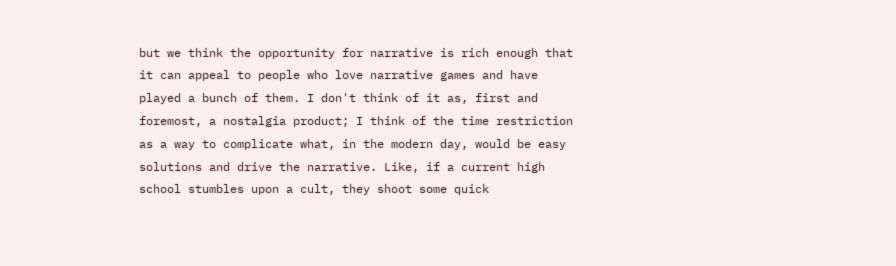but we think the opportunity for narrative is rich enough that it can appeal to people who love narrative games and have played a bunch of them. I don't think of it as, first and foremost, a nostalgia product; I think of the time restriction as a way to complicate what, in the modern day, would be easy solutions and drive the narrative. Like, if a current high school stumbles upon a cult, they shoot some quick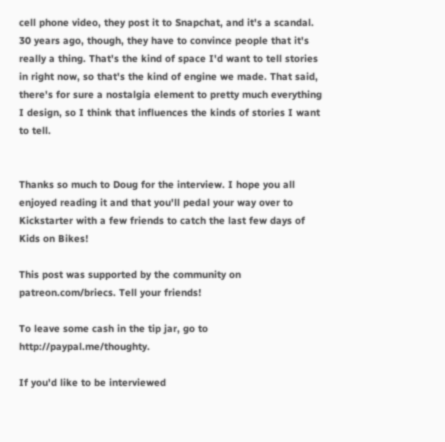cell phone video, they post it to Snapchat, and it's a scandal. 30 years ago, though, they have to convince people that it's really a thing. That's the kind of space I'd want to tell stories in right now, so that's the kind of engine we made. That said, there's for sure a nostalgia element to pretty much everything I design, so I think that influences the kinds of stories I want to tell.


Thanks so much to Doug for the interview. I hope you all enjoyed reading it and that you'll pedal your way over to Kickstarter with a few friends to catch the last few days of Kids on Bikes!

This post was supported by the community on patreon.com/briecs. Tell your friends!

To leave some cash in the tip jar, go to http://paypal.me/thoughty.

If you'd like to be interviewed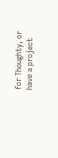for Thoughty, or have a project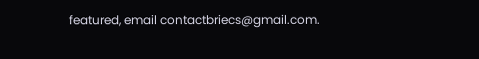featured, email contactbriecs@gmail.com.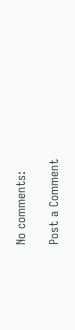No comments:

Post a Comment